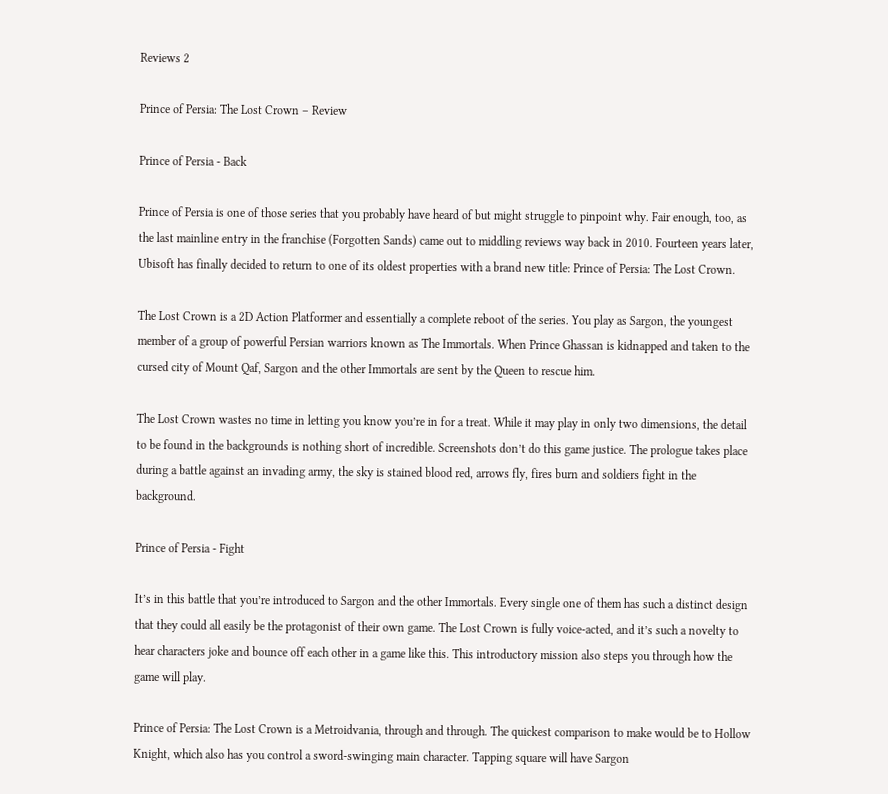Reviews 2

Prince of Persia: The Lost Crown – Review

Prince of Persia - Back

Prince of Persia is one of those series that you probably have heard of but might struggle to pinpoint why. Fair enough, too, as the last mainline entry in the franchise (Forgotten Sands) came out to middling reviews way back in 2010. Fourteen years later, Ubisoft has finally decided to return to one of its oldest properties with a brand new title: Prince of Persia: The Lost Crown.

The Lost Crown is a 2D Action Platformer and essentially a complete reboot of the series. You play as Sargon, the youngest member of a group of powerful Persian warriors known as The Immortals. When Prince Ghassan is kidnapped and taken to the cursed city of Mount Qaf, Sargon and the other Immortals are sent by the Queen to rescue him.

The Lost Crown wastes no time in letting you know you’re in for a treat. While it may play in only two dimensions, the detail to be found in the backgrounds is nothing short of incredible. Screenshots don’t do this game justice. The prologue takes place during a battle against an invading army, the sky is stained blood red, arrows fly, fires burn and soldiers fight in the background.

Prince of Persia - Fight

It’s in this battle that you’re introduced to Sargon and the other Immortals. Every single one of them has such a distinct design that they could all easily be the protagonist of their own game. The Lost Crown is fully voice-acted, and it’s such a novelty to hear characters joke and bounce off each other in a game like this. This introductory mission also steps you through how the game will play.

Prince of Persia: The Lost Crown is a Metroidvania, through and through. The quickest comparison to make would be to Hollow Knight, which also has you control a sword-swinging main character. Tapping square will have Sargon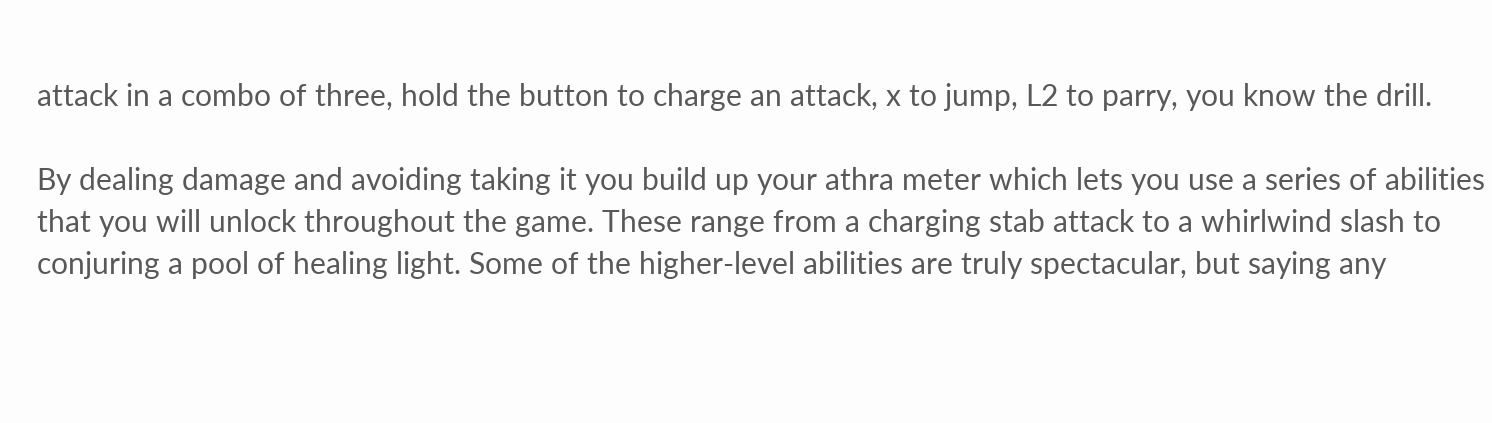attack in a combo of three, hold the button to charge an attack, x to jump, L2 to parry, you know the drill.

By dealing damage and avoiding taking it you build up your athra meter which lets you use a series of abilities that you will unlock throughout the game. These range from a charging stab attack to a whirlwind slash to conjuring a pool of healing light. Some of the higher-level abilities are truly spectacular, but saying any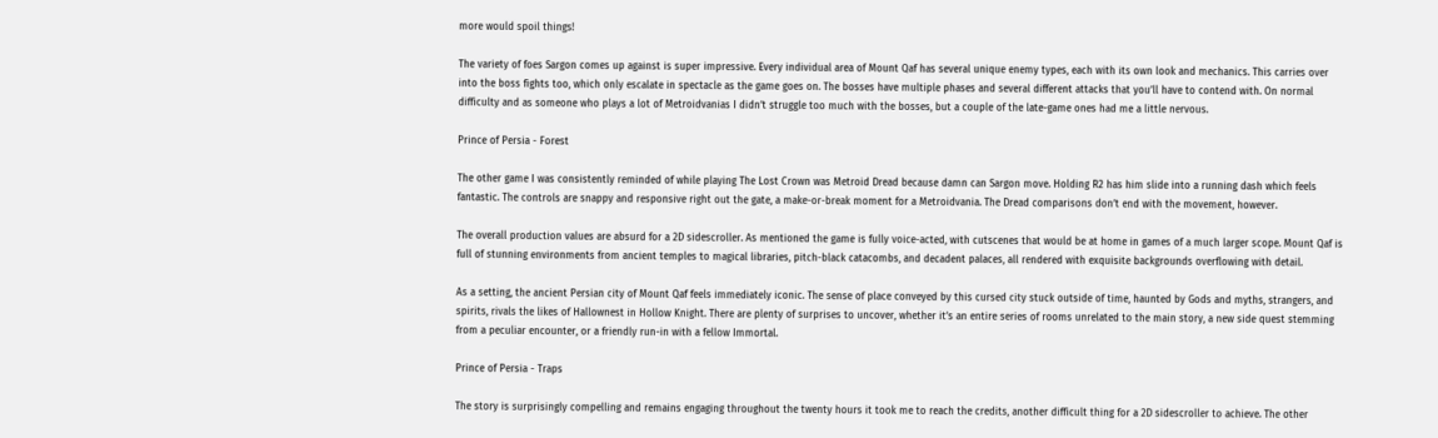more would spoil things!

The variety of foes Sargon comes up against is super impressive. Every individual area of Mount Qaf has several unique enemy types, each with its own look and mechanics. This carries over into the boss fights too, which only escalate in spectacle as the game goes on. The bosses have multiple phases and several different attacks that you’ll have to contend with. On normal difficulty and as someone who plays a lot of Metroidvanias I didn’t struggle too much with the bosses, but a couple of the late-game ones had me a little nervous.

Prince of Persia - Forest

The other game I was consistently reminded of while playing The Lost Crown was Metroid Dread because damn can Sargon move. Holding R2 has him slide into a running dash which feels fantastic. The controls are snappy and responsive right out the gate, a make-or-break moment for a Metroidvania. The Dread comparisons don’t end with the movement, however.

The overall production values are absurd for a 2D sidescroller. As mentioned the game is fully voice-acted, with cutscenes that would be at home in games of a much larger scope. Mount Qaf is full of stunning environments from ancient temples to magical libraries, pitch-black catacombs, and decadent palaces, all rendered with exquisite backgrounds overflowing with detail.

As a setting, the ancient Persian city of Mount Qaf feels immediately iconic. The sense of place conveyed by this cursed city stuck outside of time, haunted by Gods and myths, strangers, and spirits, rivals the likes of Hallownest in Hollow Knight. There are plenty of surprises to uncover, whether it’s an entire series of rooms unrelated to the main story, a new side quest stemming from a peculiar encounter, or a friendly run-in with a fellow Immortal.

Prince of Persia - Traps

The story is surprisingly compelling and remains engaging throughout the twenty hours it took me to reach the credits, another difficult thing for a 2D sidescroller to achieve. The other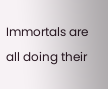Immortals are all doing their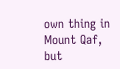own thing in Mount Qaf, but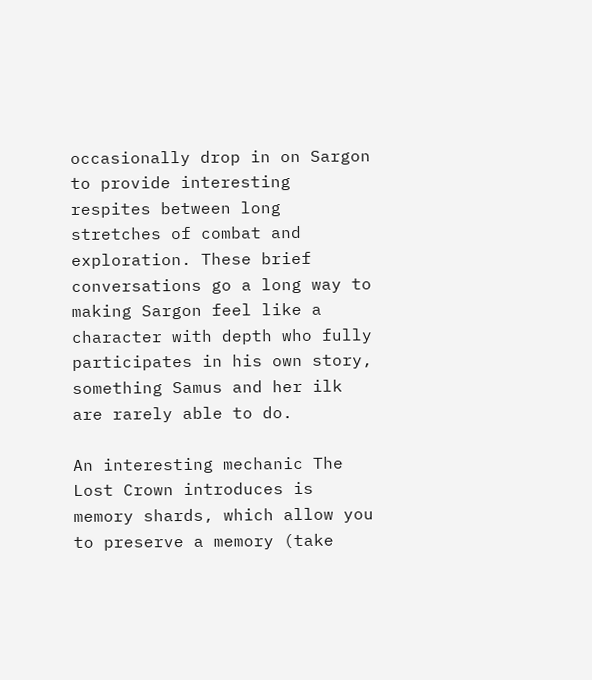occasionally drop in on Sargon to provide interesting respites between long stretches of combat and exploration. These brief conversations go a long way to making Sargon feel like a character with depth who fully participates in his own story, something Samus and her ilk are rarely able to do.

An interesting mechanic The Lost Crown introduces is memory shards, which allow you to preserve a memory (take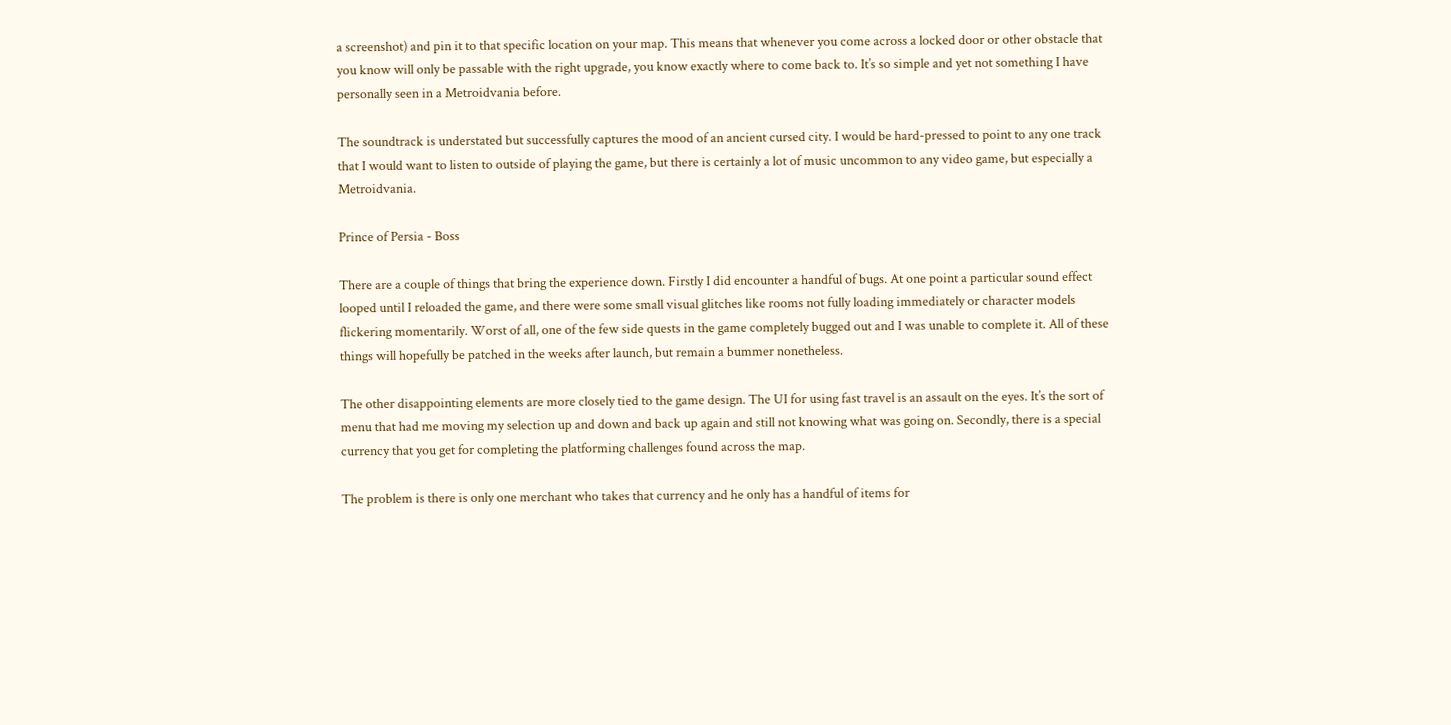a screenshot) and pin it to that specific location on your map. This means that whenever you come across a locked door or other obstacle that you know will only be passable with the right upgrade, you know exactly where to come back to. It’s so simple and yet not something I have personally seen in a Metroidvania before.

The soundtrack is understated but successfully captures the mood of an ancient cursed city. I would be hard-pressed to point to any one track that I would want to listen to outside of playing the game, but there is certainly a lot of music uncommon to any video game, but especially a Metroidvania.

Prince of Persia - Boss

There are a couple of things that bring the experience down. Firstly I did encounter a handful of bugs. At one point a particular sound effect looped until I reloaded the game, and there were some small visual glitches like rooms not fully loading immediately or character models flickering momentarily. Worst of all, one of the few side quests in the game completely bugged out and I was unable to complete it. All of these things will hopefully be patched in the weeks after launch, but remain a bummer nonetheless.

The other disappointing elements are more closely tied to the game design. The UI for using fast travel is an assault on the eyes. It’s the sort of menu that had me moving my selection up and down and back up again and still not knowing what was going on. Secondly, there is a special currency that you get for completing the platforming challenges found across the map.

The problem is there is only one merchant who takes that currency and he only has a handful of items for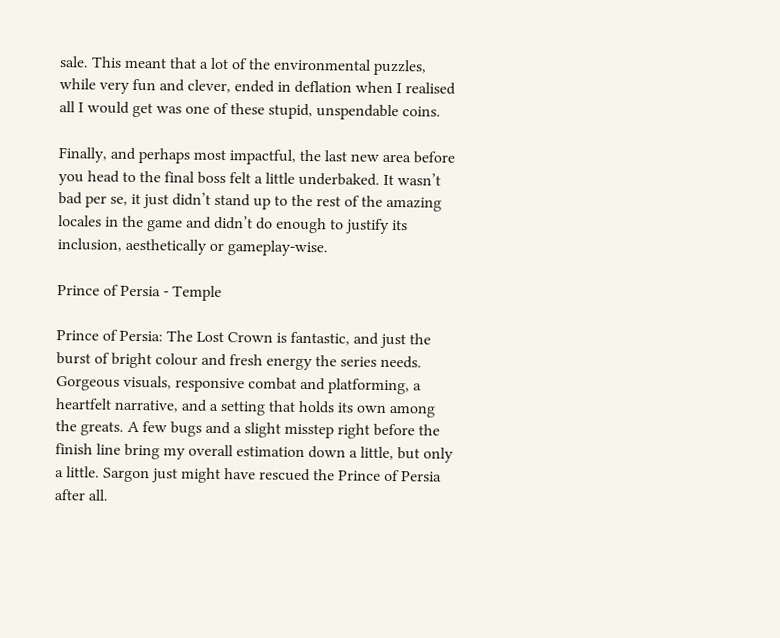sale. This meant that a lot of the environmental puzzles, while very fun and clever, ended in deflation when I realised all I would get was one of these stupid, unspendable coins.

Finally, and perhaps most impactful, the last new area before you head to the final boss felt a little underbaked. It wasn’t bad per se, it just didn’t stand up to the rest of the amazing locales in the game and didn’t do enough to justify its inclusion, aesthetically or gameplay-wise.

Prince of Persia - Temple

Prince of Persia: The Lost Crown is fantastic, and just the burst of bright colour and fresh energy the series needs. Gorgeous visuals, responsive combat and platforming, a heartfelt narrative, and a setting that holds its own among the greats. A few bugs and a slight misstep right before the finish line bring my overall estimation down a little, but only a little. Sargon just might have rescued the Prince of Persia after all.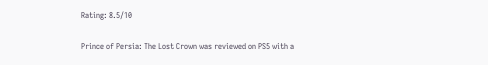Rating: 8.5/10

Prince of Persia: The Lost Crown was reviewed on PS5 with a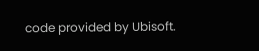code provided by Ubisoft.